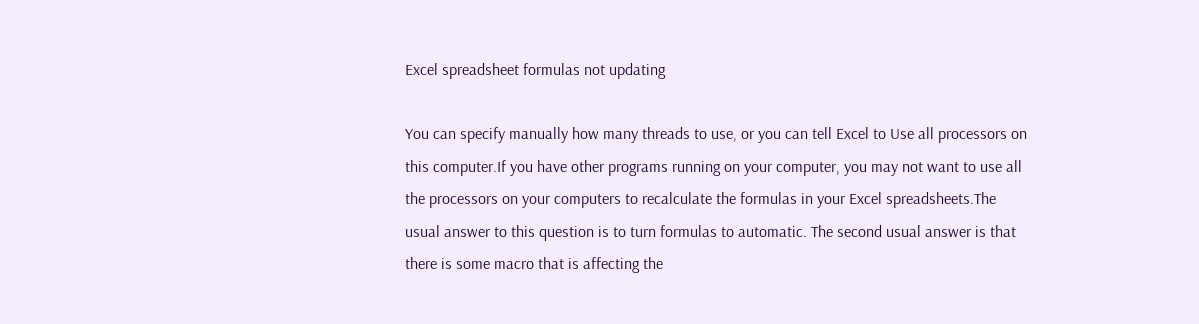Excel spreadsheet formulas not updating

You can specify manually how many threads to use, or you can tell Excel to Use all processors on this computer.If you have other programs running on your computer, you may not want to use all the processors on your computers to recalculate the formulas in your Excel spreadsheets.The usual answer to this question is to turn formulas to automatic. The second usual answer is that there is some macro that is affecting the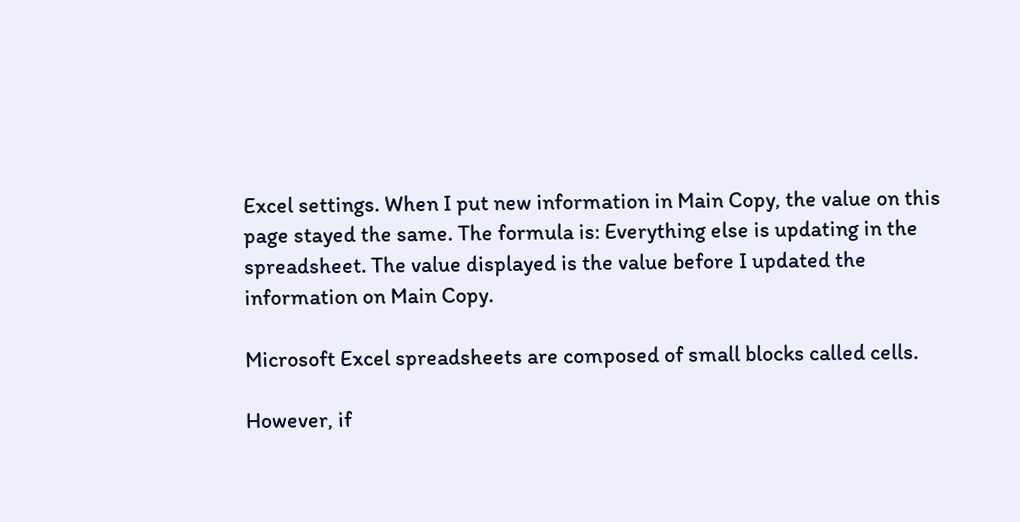Excel settings. When I put new information in Main Copy, the value on this page stayed the same. The formula is: Everything else is updating in the spreadsheet. The value displayed is the value before I updated the information on Main Copy.

Microsoft Excel spreadsheets are composed of small blocks called cells.

However, if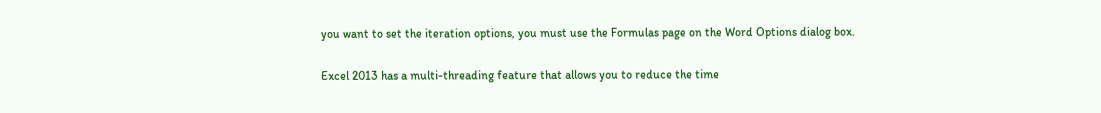you want to set the iteration options, you must use the Formulas page on the Word Options dialog box.

Excel 2013 has a multi-threading feature that allows you to reduce the time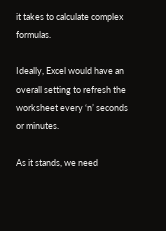it takes to calculate complex formulas.

Ideally, Excel would have an overall setting to refresh the worksheet every ‘n’ seconds or minutes.

As it stands, we need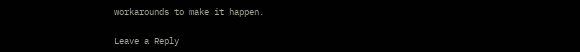workarounds to make it happen.

Leave a Reply